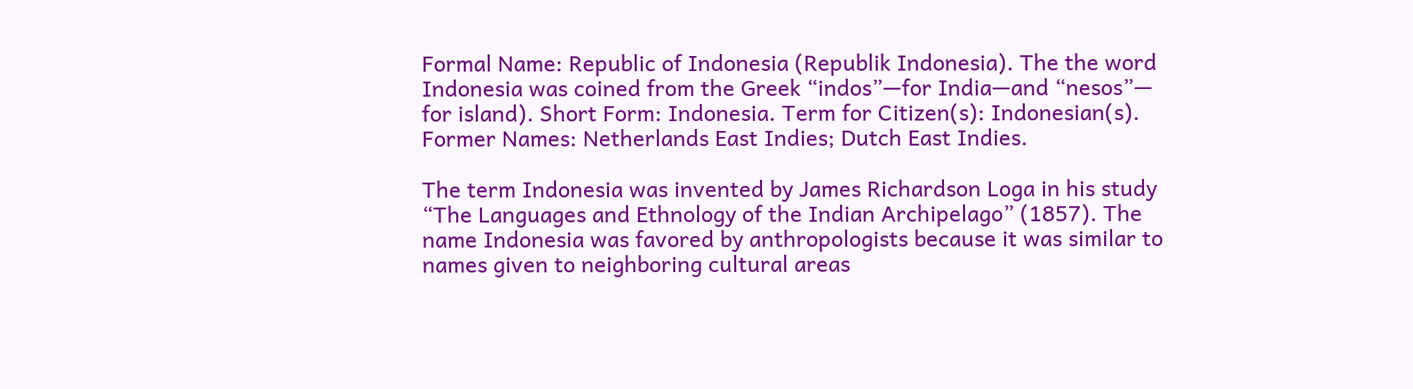Formal Name: Republic of Indonesia (Republik Indonesia). The the word Indonesia was coined from the Greek “indos”—for India—and “nesos”— for island). Short Form: Indonesia. Term for Citizen(s): Indonesian(s). Former Names: Netherlands East Indies; Dutch East Indies.

The term Indonesia was invented by James Richardson Loga in his study “The Languages and Ethnology of the Indian Archipelago” (1857). The name Indonesia was favored by anthropologists because it was similar to names given to neighboring cultural areas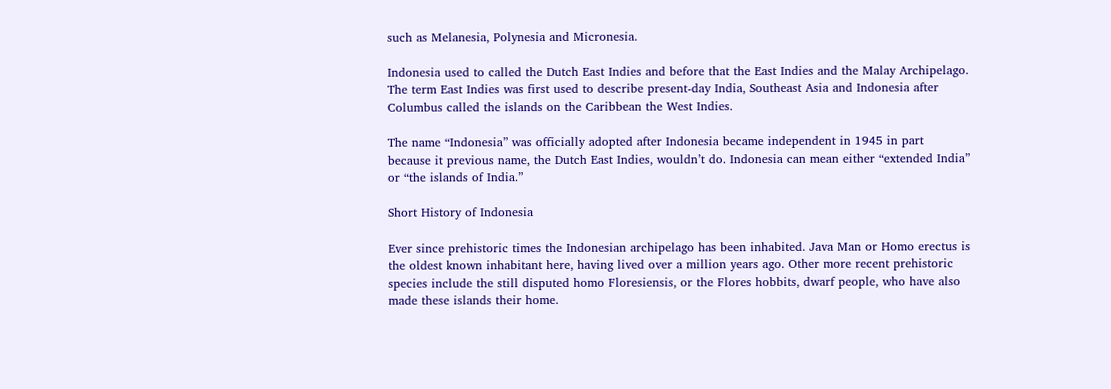such as Melanesia, Polynesia and Micronesia.

Indonesia used to called the Dutch East Indies and before that the East Indies and the Malay Archipelago. The term East Indies was first used to describe present-day India, Southeast Asia and Indonesia after Columbus called the islands on the Caribbean the West Indies.

The name “Indonesia” was officially adopted after Indonesia became independent in 1945 in part because it previous name, the Dutch East Indies, wouldn’t do. Indonesia can mean either “extended India” or “the islands of India.”

Short History of Indonesia

Ever since prehistoric times the Indonesian archipelago has been inhabited. Java Man or Homo erectus is the oldest known inhabitant here, having lived over a million years ago. Other more recent prehistoric species include the still disputed homo Floresiensis, or the Flores hobbits, dwarf people, who have also made these islands their home.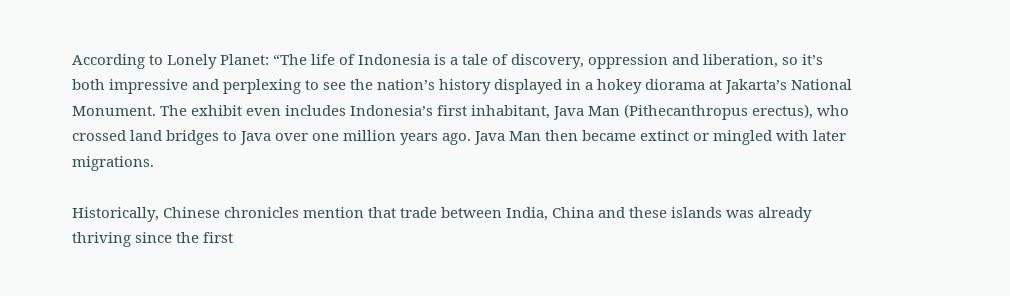According to Lonely Planet: “The life of Indonesia is a tale of discovery, oppression and liberation, so it’s both impressive and perplexing to see the nation’s history displayed in a hokey diorama at Jakarta’s National Monument. The exhibit even includes Indonesia’s first inhabitant, Java Man (Pithecanthropus erectus), who crossed land bridges to Java over one million years ago. Java Man then became extinct or mingled with later migrations.

Historically, Chinese chronicles mention that trade between India, China and these islands was already thriving since the first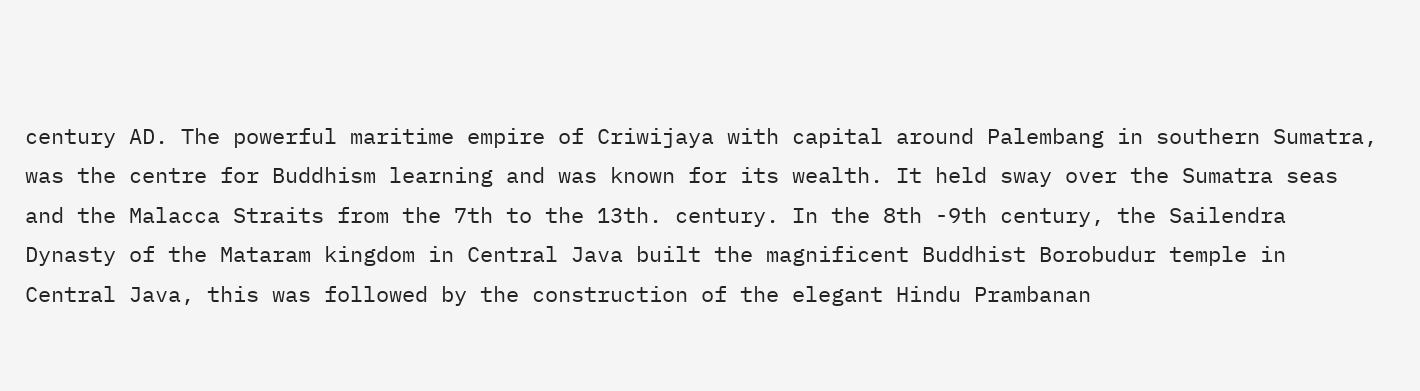century AD. The powerful maritime empire of Criwijaya with capital around Palembang in southern Sumatra, was the centre for Buddhism learning and was known for its wealth. It held sway over the Sumatra seas and the Malacca Straits from the 7th to the 13th. century. In the 8th -9th century, the Sailendra Dynasty of the Mataram kingdom in Central Java built the magnificent Buddhist Borobudur temple in Central Java, this was followed by the construction of the elegant Hindu Prambanan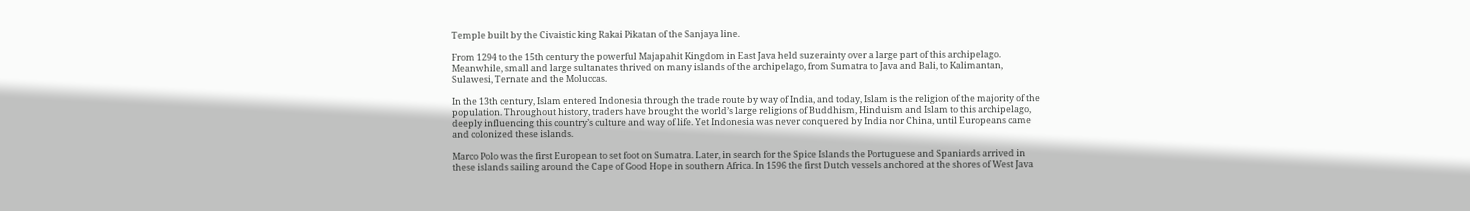Temple built by the Civaistic king Rakai Pikatan of the Sanjaya line.

From 1294 to the 15th century the powerful Majapahit Kingdom in East Java held suzerainty over a large part of this archipelago. Meanwhile, small and large sultanates thrived on many islands of the archipelago, from Sumatra to Java and Bali, to Kalimantan, Sulawesi, Ternate and the Moluccas.

In the 13th century, Islam entered Indonesia through the trade route by way of India, and today, Islam is the religion of the majority of the population. Throughout history, traders have brought the world’s large religions of Buddhism, Hinduism and Islam to this archipelago, deeply influencing this country’s culture and way of life. Yet Indonesia was never conquered by India nor China, until Europeans came and colonized these islands.

Marco Polo was the first European to set foot on Sumatra. Later, in search for the Spice Islands the Portuguese and Spaniards arrived in these islands sailing around the Cape of Good Hope in southern Africa. In 1596 the first Dutch vessels anchored at the shores of West Java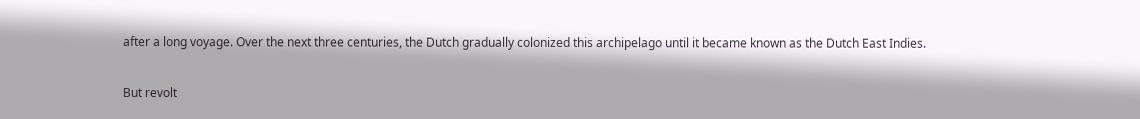after a long voyage. Over the next three centuries, the Dutch gradually colonized this archipelago until it became known as the Dutch East Indies.

But revolt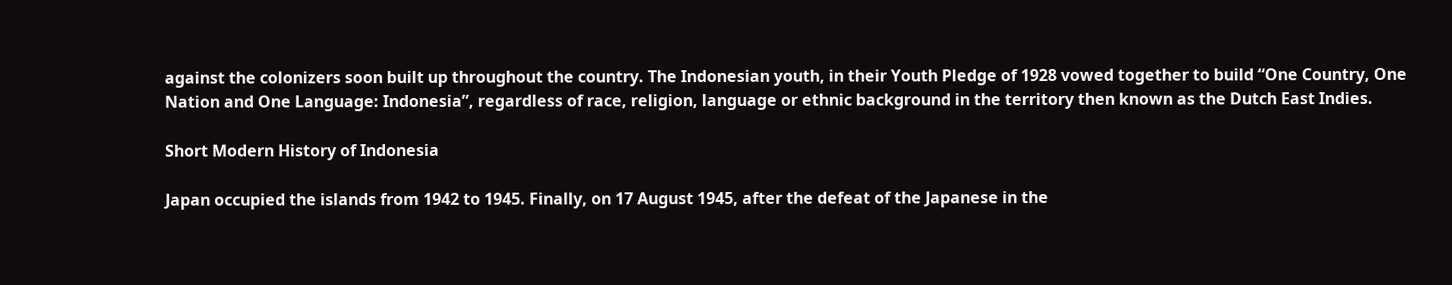against the colonizers soon built up throughout the country. The Indonesian youth, in their Youth Pledge of 1928 vowed together to build “One Country, One Nation and One Language: Indonesia”, regardless of race, religion, language or ethnic background in the territory then known as the Dutch East Indies.

Short Modern History of Indonesia

Japan occupied the islands from 1942 to 1945. Finally, on 17 August 1945, after the defeat of the Japanese in the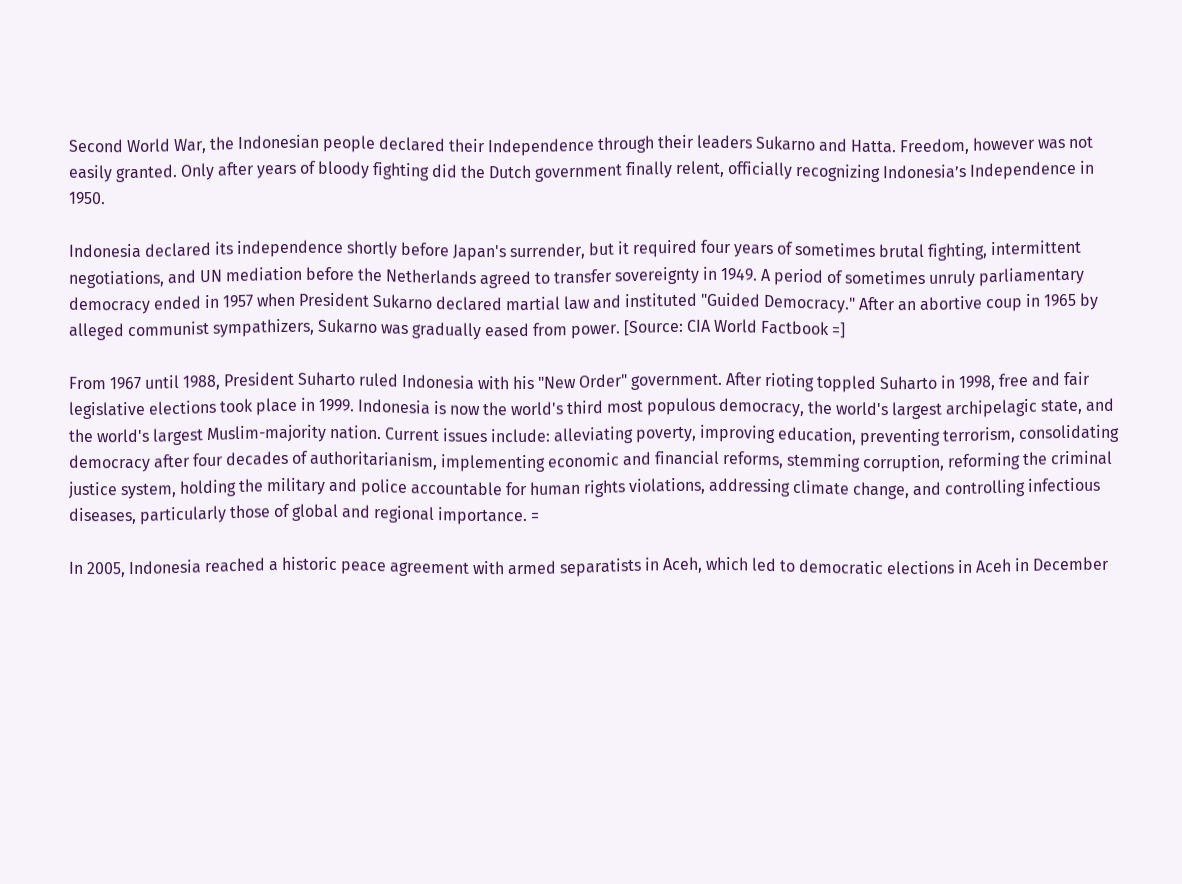Second World War, the Indonesian people declared their Independence through their leaders Sukarno and Hatta. Freedom, however was not easily granted. Only after years of bloody fighting did the Dutch government finally relent, officially recognizing Indonesia’s Independence in 1950.

Indonesia declared its independence shortly before Japan's surrender, but it required four years of sometimes brutal fighting, intermittent negotiations, and UN mediation before the Netherlands agreed to transfer sovereignty in 1949. A period of sometimes unruly parliamentary democracy ended in 1957 when President Sukarno declared martial law and instituted "Guided Democracy." After an abortive coup in 1965 by alleged communist sympathizers, Sukarno was gradually eased from power. [Source: CIA World Factbook =]

From 1967 until 1988, President Suharto ruled Indonesia with his "New Order" government. After rioting toppled Suharto in 1998, free and fair legislative elections took place in 1999. Indonesia is now the world's third most populous democracy, the world's largest archipelagic state, and the world's largest Muslim-majority nation. Current issues include: alleviating poverty, improving education, preventing terrorism, consolidating democracy after four decades of authoritarianism, implementing economic and financial reforms, stemming corruption, reforming the criminal justice system, holding the military and police accountable for human rights violations, addressing climate change, and controlling infectious diseases, particularly those of global and regional importance. =

In 2005, Indonesia reached a historic peace agreement with armed separatists in Aceh, which led to democratic elections in Aceh in December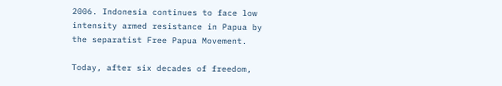2006. Indonesia continues to face low intensity armed resistance in Papua by the separatist Free Papua Movement.

Today, after six decades of freedom,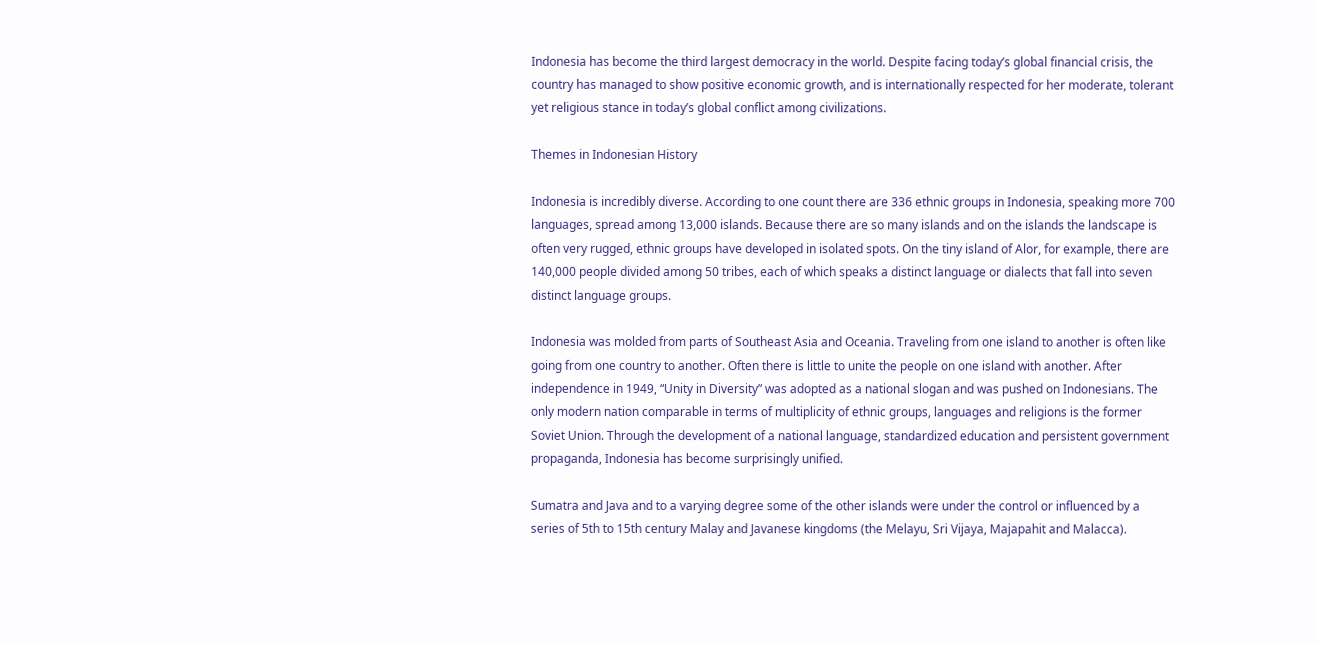Indonesia has become the third largest democracy in the world. Despite facing today’s global financial crisis, the country has managed to show positive economic growth, and is internationally respected for her moderate, tolerant yet religious stance in today’s global conflict among civilizations.

Themes in Indonesian History

Indonesia is incredibly diverse. According to one count there are 336 ethnic groups in Indonesia, speaking more 700 languages, spread among 13,000 islands. Because there are so many islands and on the islands the landscape is often very rugged, ethnic groups have developed in isolated spots. On the tiny island of Alor, for example, there are 140,000 people divided among 50 tribes, each of which speaks a distinct language or dialects that fall into seven distinct language groups.

Indonesia was molded from parts of Southeast Asia and Oceania. Traveling from one island to another is often like going from one country to another. Often there is little to unite the people on one island with another. After independence in 1949, “Unity in Diversity” was adopted as a national slogan and was pushed on Indonesians. The only modern nation comparable in terms of multiplicity of ethnic groups, languages and religions is the former Soviet Union. Through the development of a national language, standardized education and persistent government propaganda, Indonesia has become surprisingly unified.

Sumatra and Java and to a varying degree some of the other islands were under the control or influenced by a series of 5th to 15th century Malay and Javanese kingdoms (the Melayu, Sri Vijaya, Majapahit and Malacca).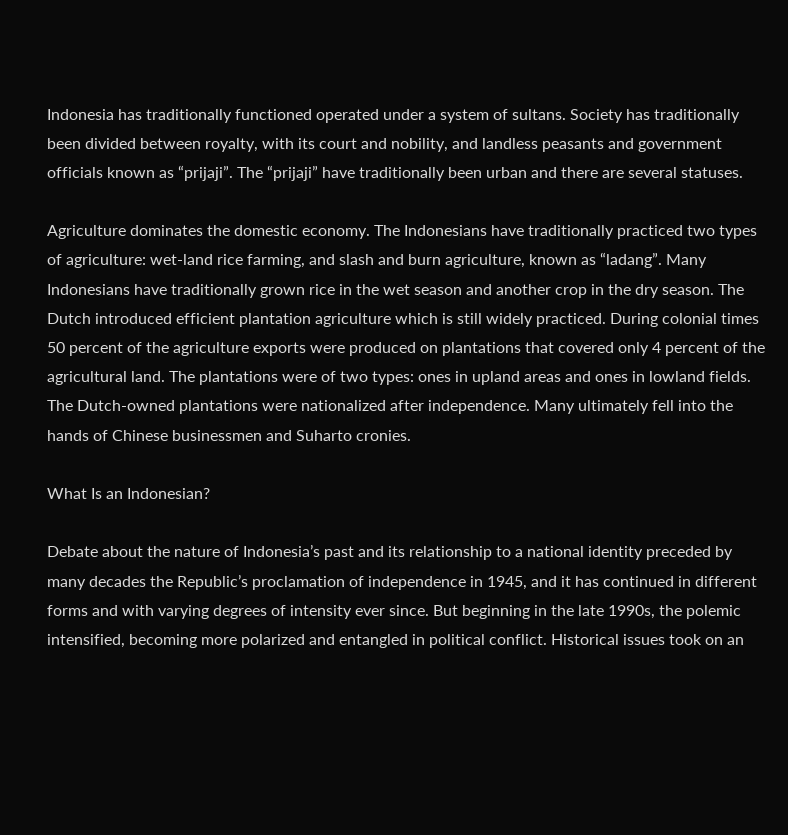Indonesia has traditionally functioned operated under a system of sultans. Society has traditionally been divided between royalty, with its court and nobility, and landless peasants and government officials known as “prijaji”. The “prijaji” have traditionally been urban and there are several statuses.

Agriculture dominates the domestic economy. The Indonesians have traditionally practiced two types of agriculture: wet-land rice farming, and slash and burn agriculture, known as “ladang”. Many Indonesians have traditionally grown rice in the wet season and another crop in the dry season. The Dutch introduced efficient plantation agriculture which is still widely practiced. During colonial times 50 percent of the agriculture exports were produced on plantations that covered only 4 percent of the agricultural land. The plantations were of two types: ones in upland areas and ones in lowland fields. The Dutch-owned plantations were nationalized after independence. Many ultimately fell into the hands of Chinese businessmen and Suharto cronies.

What Is an Indonesian?

Debate about the nature of Indonesia’s past and its relationship to a national identity preceded by many decades the Republic’s proclamation of independence in 1945, and it has continued in different forms and with varying degrees of intensity ever since. But beginning in the late 1990s, the polemic intensified, becoming more polarized and entangled in political conflict. Historical issues took on an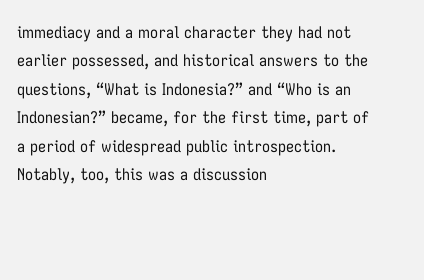immediacy and a moral character they had not earlier possessed, and historical answers to the questions, “What is Indonesia?” and “Who is an Indonesian?” became, for the first time, part of a period of widespread public introspection. Notably, too, this was a discussion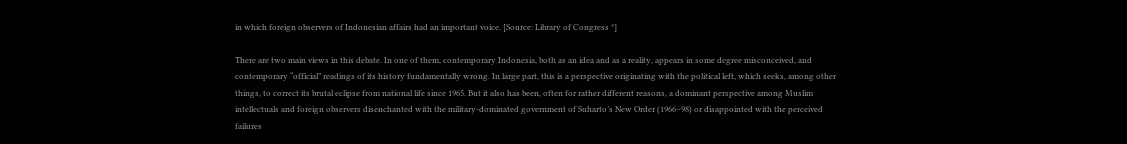in which foreign observers of Indonesian affairs had an important voice. [Source: Library of Congress *]

There are two main views in this debate. In one of them, contemporary Indonesia, both as an idea and as a reality, appears in some degree misconceived, and contemporary “official” readings of its history fundamentally wrong. In large part, this is a perspective originating with the political left, which seeks, among other things, to correct its brutal eclipse from national life since 1965. But it also has been, often for rather different reasons, a dominant perspective among Muslim intellectuals and foreign observers disenchanted with the military-dominated government of Suharto’s New Order (1966–98) or disappointed with the perceived failures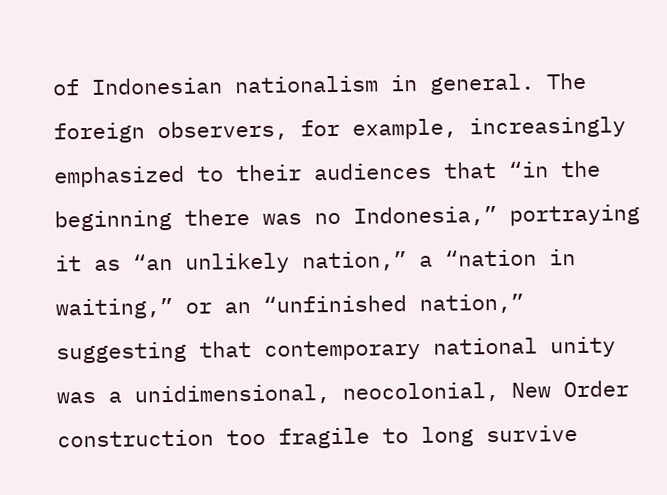of Indonesian nationalism in general. The foreign observers, for example, increasingly emphasized to their audiences that “in the beginning there was no Indonesia,” portraying it as “an unlikely nation,” a “nation in waiting,” or an “unfinished nation,” suggesting that contemporary national unity was a unidimensional, neocolonial, New Order construction too fragile to long survive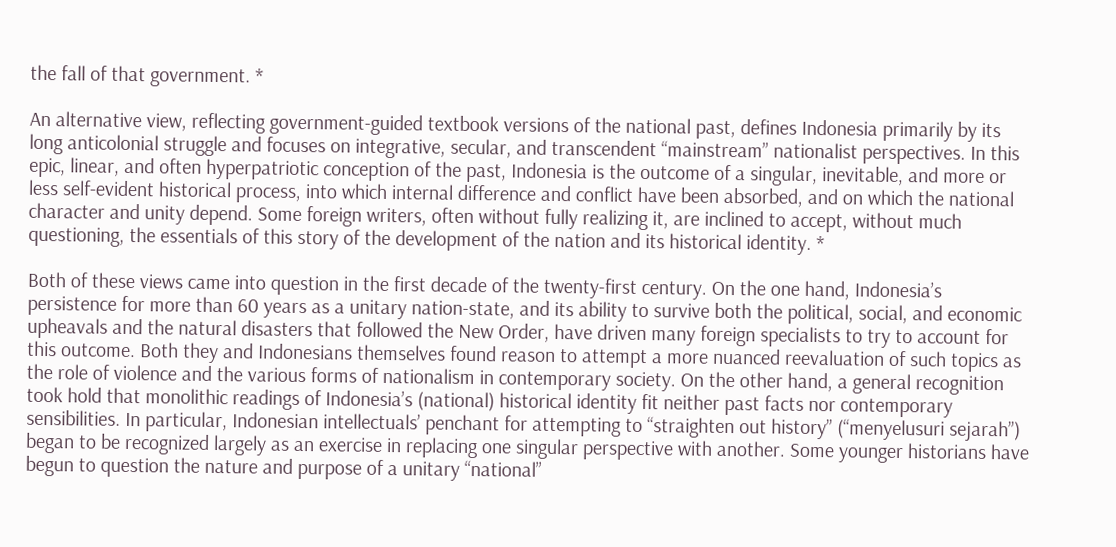the fall of that government. *

An alternative view, reflecting government-guided textbook versions of the national past, defines Indonesia primarily by its long anticolonial struggle and focuses on integrative, secular, and transcendent “mainstream” nationalist perspectives. In this epic, linear, and often hyperpatriotic conception of the past, Indonesia is the outcome of a singular, inevitable, and more or less self-evident historical process, into which internal difference and conflict have been absorbed, and on which the national character and unity depend. Some foreign writers, often without fully realizing it, are inclined to accept, without much questioning, the essentials of this story of the development of the nation and its historical identity. *

Both of these views came into question in the first decade of the twenty-first century. On the one hand, Indonesia’s persistence for more than 60 years as a unitary nation-state, and its ability to survive both the political, social, and economic upheavals and the natural disasters that followed the New Order, have driven many foreign specialists to try to account for this outcome. Both they and Indonesians themselves found reason to attempt a more nuanced reevaluation of such topics as the role of violence and the various forms of nationalism in contemporary society. On the other hand, a general recognition took hold that monolithic readings of Indonesia’s (national) historical identity fit neither past facts nor contemporary sensibilities. In particular, Indonesian intellectuals’ penchant for attempting to “straighten out history” (“menyelusuri sejarah”) began to be recognized largely as an exercise in replacing one singular perspective with another. Some younger historians have begun to question the nature and purpose of a unitary “national”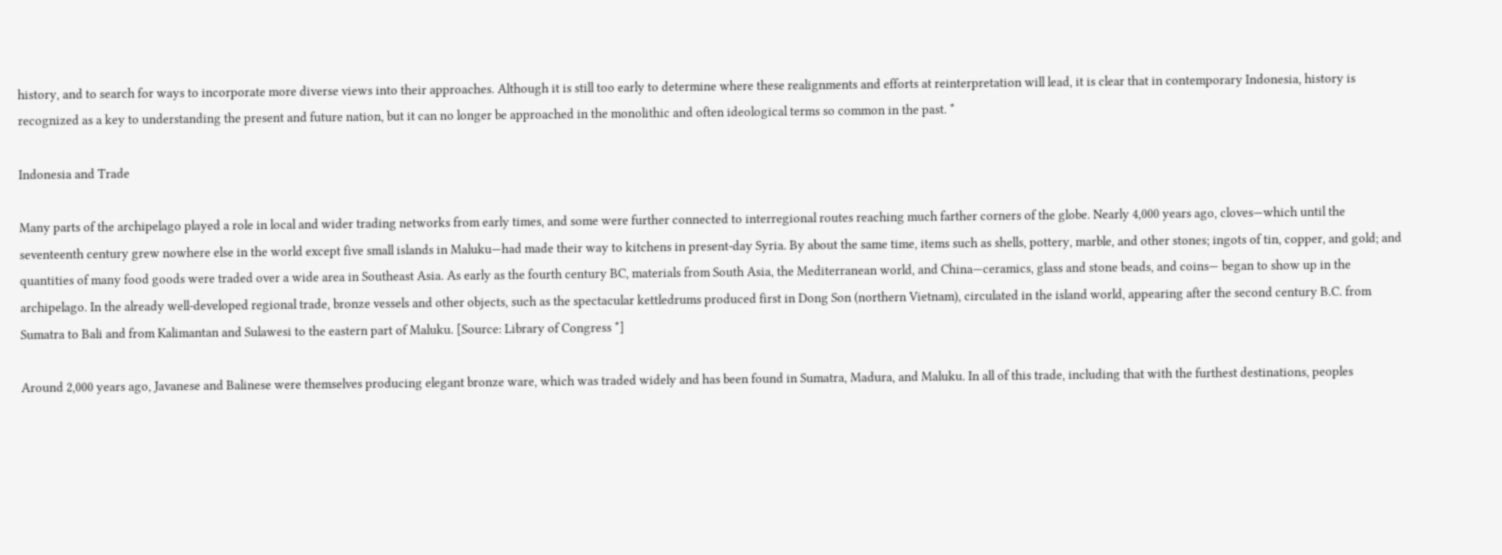history, and to search for ways to incorporate more diverse views into their approaches. Although it is still too early to determine where these realignments and efforts at reinterpretation will lead, it is clear that in contemporary Indonesia, history is recognized as a key to understanding the present and future nation, but it can no longer be approached in the monolithic and often ideological terms so common in the past. *

Indonesia and Trade

Many parts of the archipelago played a role in local and wider trading networks from early times, and some were further connected to interregional routes reaching much farther corners of the globe. Nearly 4,000 years ago, cloves—which until the seventeenth century grew nowhere else in the world except five small islands in Maluku—had made their way to kitchens in present-day Syria. By about the same time, items such as shells, pottery, marble, and other stones; ingots of tin, copper, and gold; and quantities of many food goods were traded over a wide area in Southeast Asia. As early as the fourth century BC, materials from South Asia, the Mediterranean world, and China—ceramics, glass and stone beads, and coins— began to show up in the archipelago. In the already well-developed regional trade, bronze vessels and other objects, such as the spectacular kettledrums produced first in Dong Son (northern Vietnam), circulated in the island world, appearing after the second century B.C. from Sumatra to Bali and from Kalimantan and Sulawesi to the eastern part of Maluku. [Source: Library of Congress *]

Around 2,000 years ago, Javanese and Balinese were themselves producing elegant bronze ware, which was traded widely and has been found in Sumatra, Madura, and Maluku. In all of this trade, including that with the furthest destinations, peoples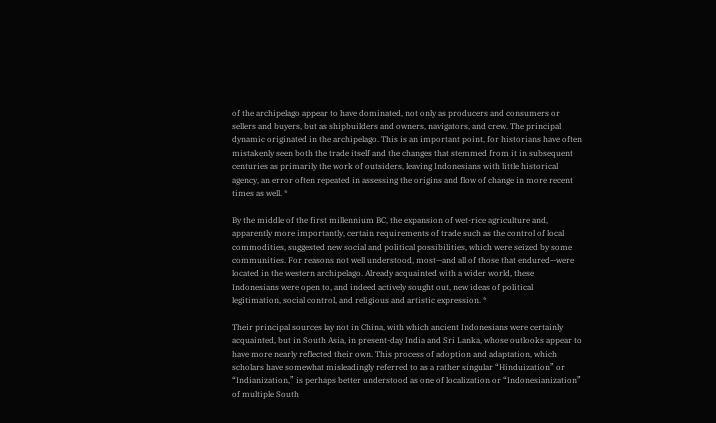of the archipelago appear to have dominated, not only as producers and consumers or sellers and buyers, but as shipbuilders and owners, navigators, and crew. The principal dynamic originated in the archipelago. This is an important point, for historians have often mistakenly seen both the trade itself and the changes that stemmed from it in subsequent centuries as primarily the work of outsiders, leaving Indonesians with little historical agency, an error often repeated in assessing the origins and flow of change in more recent times as well. *

By the middle of the first millennium BC, the expansion of wet-rice agriculture and, apparently more importantly, certain requirements of trade such as the control of local commodities, suggested new social and political possibilities, which were seized by some communities. For reasons not well understood, most—and all of those that endured—were located in the western archipelago. Already acquainted with a wider world, these Indonesians were open to, and indeed actively sought out, new ideas of political legitimation, social control, and religious and artistic expression. *

Their principal sources lay not in China, with which ancient Indonesians were certainly acquainted, but in South Asia, in present-day India and Sri Lanka, whose outlooks appear to have more nearly reflected their own. This process of adoption and adaptation, which scholars have somewhat misleadingly referred to as a rather singular “Hinduization” or “Indianization,” is perhaps better understood as one of localization or “Indonesianization” of multiple South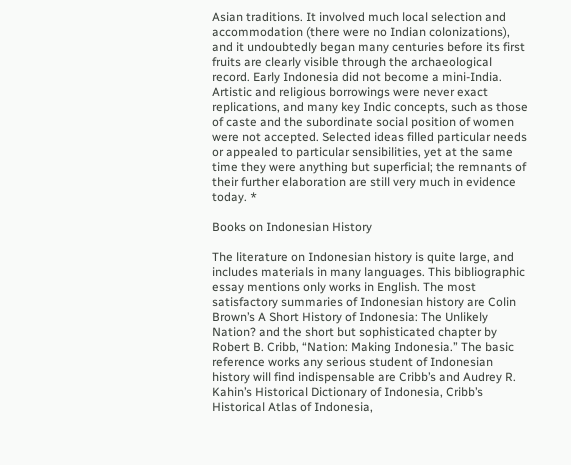Asian traditions. It involved much local selection and accommodation (there were no Indian colonizations), and it undoubtedly began many centuries before its first fruits are clearly visible through the archaeological record. Early Indonesia did not become a mini-India. Artistic and religious borrowings were never exact replications, and many key Indic concepts, such as those of caste and the subordinate social position of women were not accepted. Selected ideas filled particular needs or appealed to particular sensibilities, yet at the same time they were anything but superficial; the remnants of their further elaboration are still very much in evidence today. *

Books on Indonesian History

The literature on Indonesian history is quite large, and includes materials in many languages. This bibliographic essay mentions only works in English. The most satisfactory summaries of Indonesian history are Colin Brown’s A Short History of Indonesia: The Unlikely Nation? and the short but sophisticated chapter by Robert B. Cribb, “Nation: Making Indonesia.” The basic reference works any serious student of Indonesian history will find indispensable are Cribb’s and Audrey R. Kahin’s Historical Dictionary of Indonesia, Cribb’s Historical Atlas of Indonesia,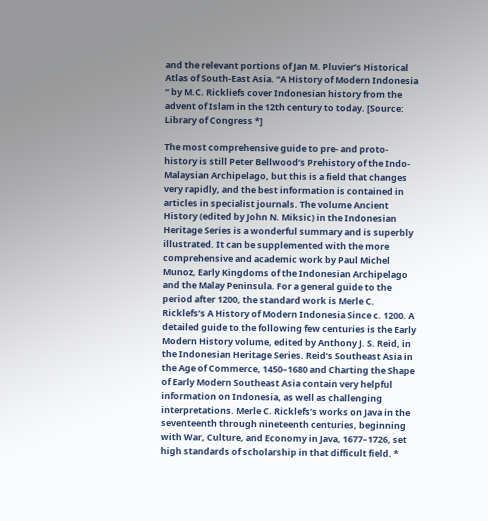and the relevant portions of Jan M. Pluvier’s Historical Atlas of South-East Asia. “A History of Modern Indonesia “ by M.C. Rickliefs cover Indonesian history from the advent of Islam in the 12th century to today. [Source: Library of Congress *]

The most comprehensive guide to pre- and proto-history is still Peter Bellwood’s Prehistory of the Indo- Malaysian Archipelago, but this is a field that changes very rapidly, and the best information is contained in articles in specialist journals. The volume Ancient History (edited by John N. Miksic) in the Indonesian Heritage Series is a wonderful summary and is superbly illustrated. It can be supplemented with the more comprehensive and academic work by Paul Michel Munoz, Early Kingdoms of the Indonesian Archipelago and the Malay Peninsula. For a general guide to the period after 1200, the standard work is Merle C. Ricklefs’s A History of Modern Indonesia Since c. 1200. A detailed guide to the following few centuries is the Early Modern History volume, edited by Anthony J. S. Reid, in the Indonesian Heritage Series. Reid’s Southeast Asia in the Age of Commerce, 1450–1680 and Charting the Shape of Early Modern Southeast Asia contain very helpful information on Indonesia, as well as challenging interpretations. Merle C. Ricklefs’s works on Java in the seventeenth through nineteenth centuries, beginning with War, Culture, and Economy in Java, 1677–1726, set high standards of scholarship in that difficult field. *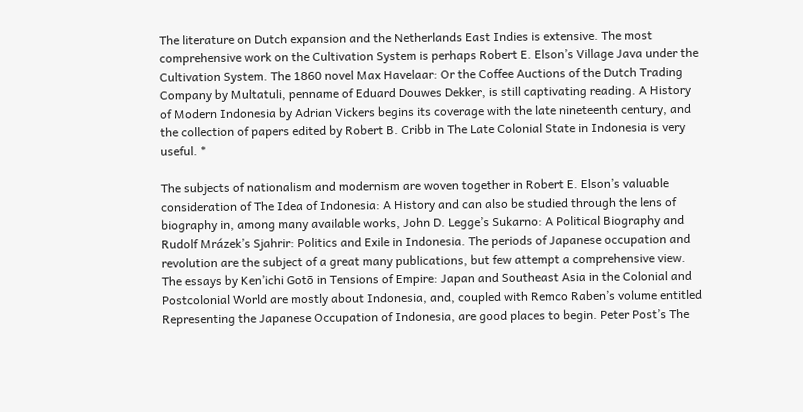The literature on Dutch expansion and the Netherlands East Indies is extensive. The most comprehensive work on the Cultivation System is perhaps Robert E. Elson’s Village Java under the Cultivation System. The 1860 novel Max Havelaar: Or the Coffee Auctions of the Dutch Trading Company by Multatuli, penname of Eduard Douwes Dekker, is still captivating reading. A History of Modern Indonesia by Adrian Vickers begins its coverage with the late nineteenth century, and the collection of papers edited by Robert B. Cribb in The Late Colonial State in Indonesia is very useful. *

The subjects of nationalism and modernism are woven together in Robert E. Elson’s valuable consideration of The Idea of Indonesia: A History and can also be studied through the lens of biography in, among many available works, John D. Legge’s Sukarno: A Political Biography and Rudolf Mrázek’s Sjahrir: Politics and Exile in Indonesia. The periods of Japanese occupation and revolution are the subject of a great many publications, but few attempt a comprehensive view. The essays by Ken’ichi Gotō in Tensions of Empire: Japan and Southeast Asia in the Colonial and Postcolonial World are mostly about Indonesia, and, coupled with Remco Raben’s volume entitled Representing the Japanese Occupation of Indonesia, are good places to begin. Peter Post’s The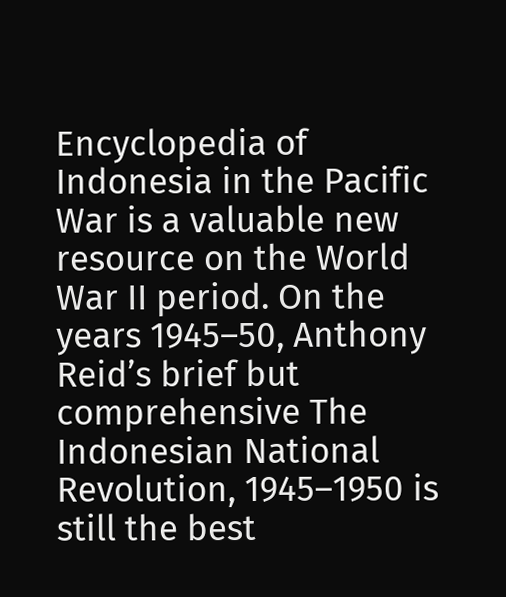Encyclopedia of Indonesia in the Pacific War is a valuable new resource on the World War II period. On the years 1945–50, Anthony Reid’s brief but comprehensive The Indonesian National Revolution, 1945–1950 is still the best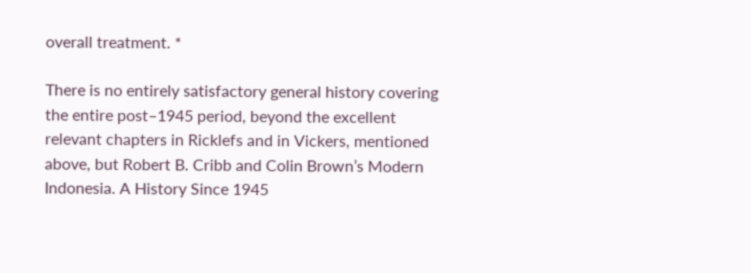overall treatment. *

There is no entirely satisfactory general history covering the entire post–1945 period, beyond the excellent relevant chapters in Ricklefs and in Vickers, mentioned above, but Robert B. Cribb and Colin Brown’s Modern Indonesia. A History Since 1945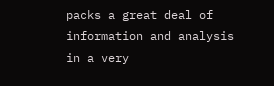packs a great deal of information and analysis in a very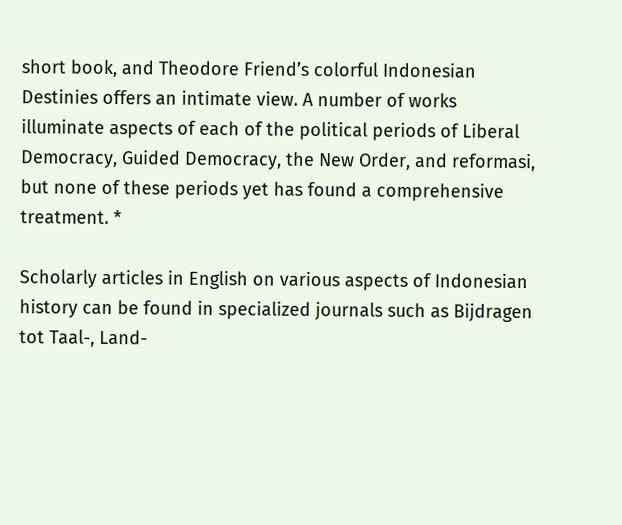short book, and Theodore Friend’s colorful Indonesian Destinies offers an intimate view. A number of works illuminate aspects of each of the political periods of Liberal Democracy, Guided Democracy, the New Order, and reformasi, but none of these periods yet has found a comprehensive treatment. *

Scholarly articles in English on various aspects of Indonesian history can be found in specialized journals such as Bijdragen tot Taal-, Land-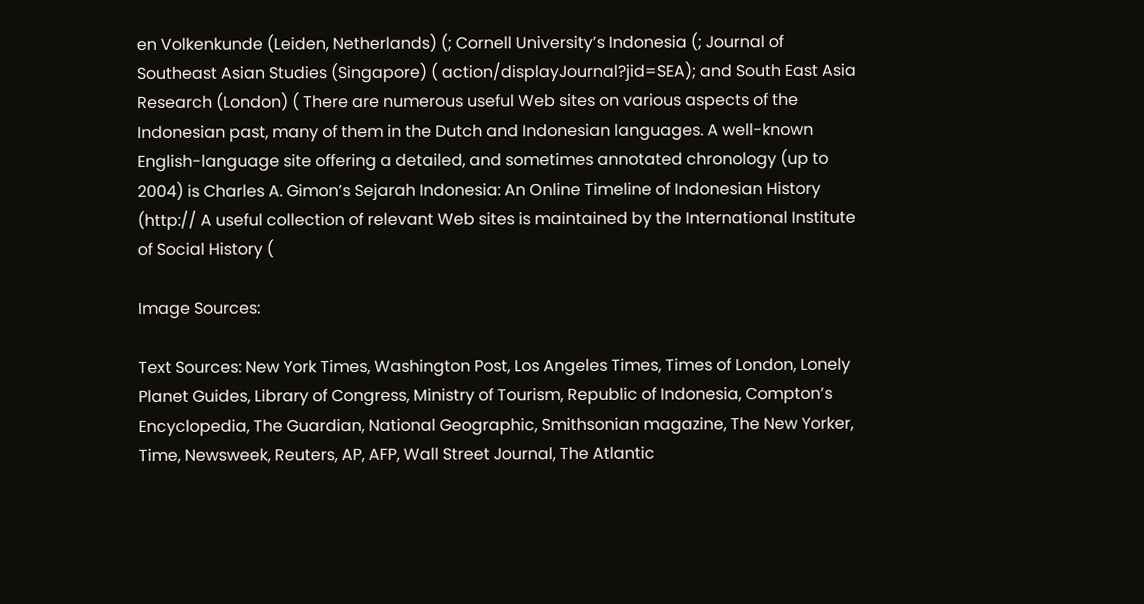en Volkenkunde (Leiden, Netherlands) (; Cornell University’s Indonesia (; Journal of Southeast Asian Studies (Singapore) ( action/displayJournal?jid=SEA); and South East Asia Research (London) ( There are numerous useful Web sites on various aspects of the Indonesian past, many of them in the Dutch and Indonesian languages. A well-known English-language site offering a detailed, and sometimes annotated chronology (up to 2004) is Charles A. Gimon’s Sejarah Indonesia: An Online Timeline of Indonesian History (http:// A useful collection of relevant Web sites is maintained by the International Institute of Social History (

Image Sources:

Text Sources: New York Times, Washington Post, Los Angeles Times, Times of London, Lonely Planet Guides, Library of Congress, Ministry of Tourism, Republic of Indonesia, Compton’s Encyclopedia, The Guardian, National Geographic, Smithsonian magazine, The New Yorker, Time, Newsweek, Reuters, AP, AFP, Wall Street Journal, The Atlantic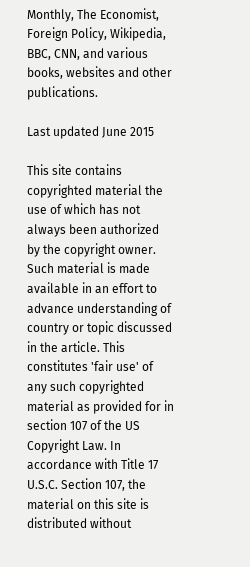Monthly, The Economist, Foreign Policy, Wikipedia, BBC, CNN, and various books, websites and other publications.

Last updated June 2015

This site contains copyrighted material the use of which has not always been authorized by the copyright owner. Such material is made available in an effort to advance understanding of country or topic discussed in the article. This constitutes 'fair use' of any such copyrighted material as provided for in section 107 of the US Copyright Law. In accordance with Title 17 U.S.C. Section 107, the material on this site is distributed without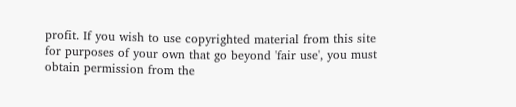profit. If you wish to use copyrighted material from this site for purposes of your own that go beyond 'fair use', you must obtain permission from the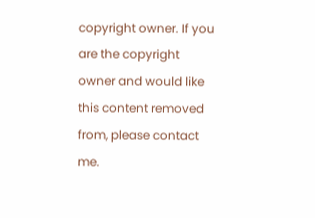copyright owner. If you are the copyright owner and would like this content removed from, please contact me.